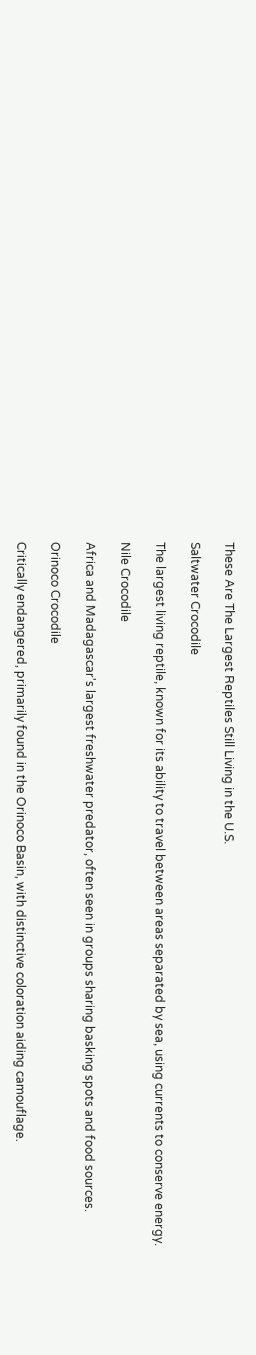These Are The Largest Reptiles Still Living in the U.S.

Saltwater Crocodile

The largest living reptile, known for its ability to travel between areas separated by sea, using currents to conserve energy.

Nile Crocodile

Africa and Madagascar's largest freshwater predator, often seen in groups sharing basking spots and food sources.

Orinoco Crocodile

Critically endangered, primarily found in the Orinoco Basin, with distinctive coloration aiding camouflage.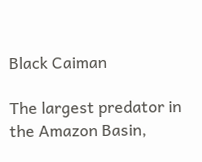Black Caiman

The largest predator in the Amazon Basin,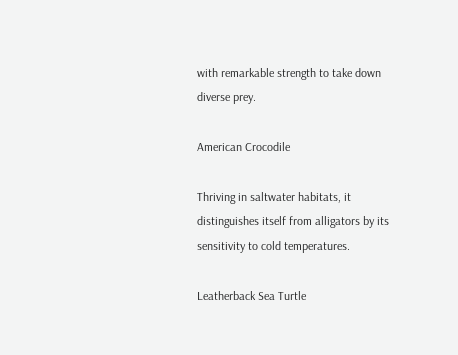with remarkable strength to take down diverse prey.

American Crocodile

Thriving in saltwater habitats, it distinguishes itself from alligators by its sensitivity to cold temperatures.

Leatherback Sea Turtle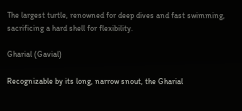The largest turtle, renowned for deep dives and fast swimming, sacrificing a hard shell for flexibility.

Gharial (Gavial)

Recognizable by its long, narrow snout, the Gharial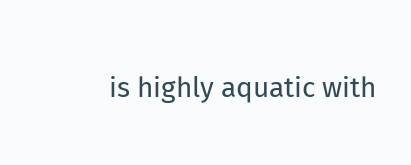is highly aquatic with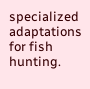specialized adaptations for fish hunting.